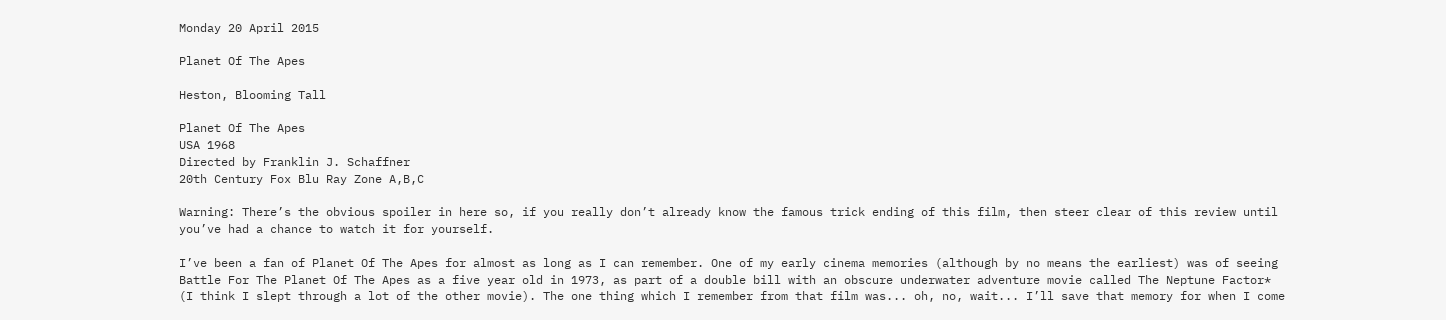Monday 20 April 2015

Planet Of The Apes

Heston, Blooming Tall

Planet Of The Apes
USA 1968
Directed by Franklin J. Schaffner
20th Century Fox Blu Ray Zone A,B,C

Warning: There’s the obvious spoiler in here so, if you really don’t already know the famous trick ending of this film, then steer clear of this review until you’ve had a chance to watch it for yourself.

I’ve been a fan of Planet Of The Apes for almost as long as I can remember. One of my early cinema memories (although by no means the earliest) was of seeing Battle For The Planet Of The Apes as a five year old in 1973, as part of a double bill with an obscure underwater adventure movie called The Neptune Factor* (I think I slept through a lot of the other movie). The one thing which I remember from that film was... oh, no, wait... I’ll save that memory for when I come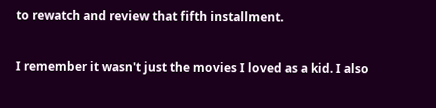to rewatch and review that fifth installment.

I remember it wasn't just the movies I loved as a kid. I also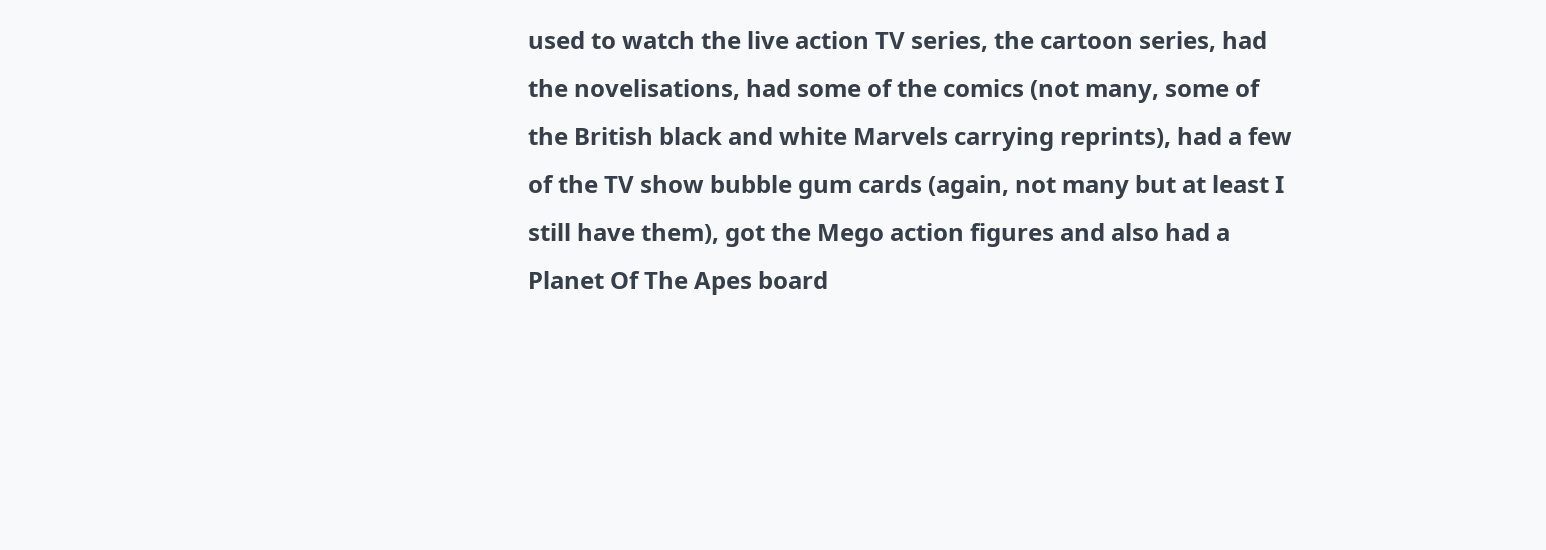used to watch the live action TV series, the cartoon series, had the novelisations, had some of the comics (not many, some of the British black and white Marvels carrying reprints), had a few of the TV show bubble gum cards (again, not many but at least I still have them), got the Mego action figures and also had a Planet Of The Apes board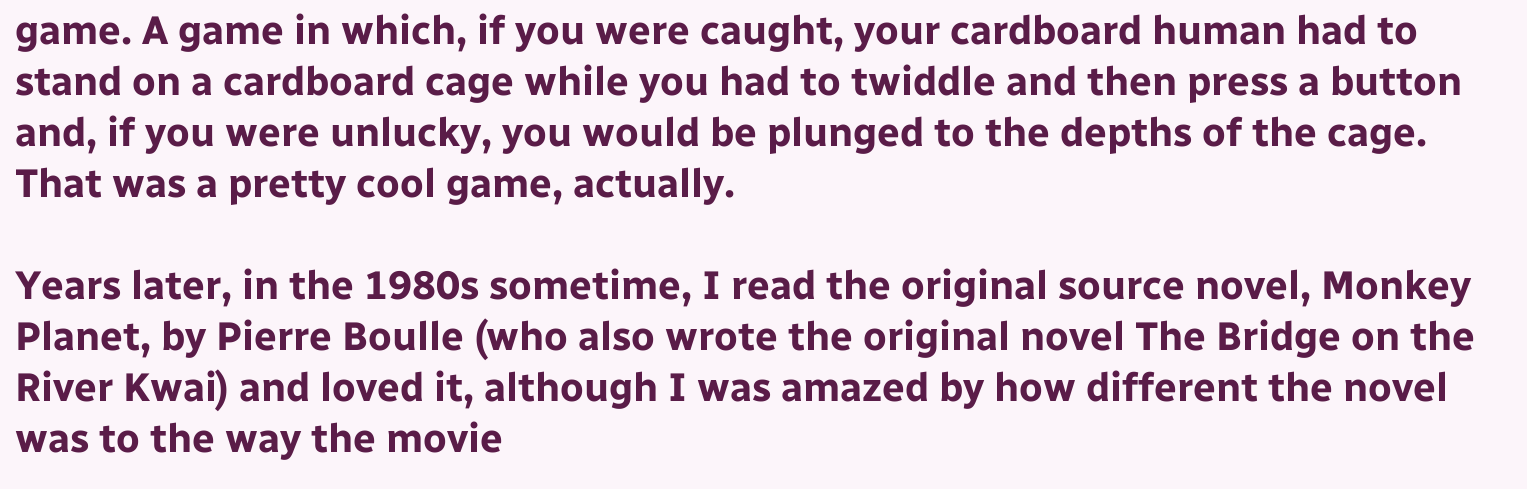game. A game in which, if you were caught, your cardboard human had to stand on a cardboard cage while you had to twiddle and then press a button and, if you were unlucky, you would be plunged to the depths of the cage. That was a pretty cool game, actually.

Years later, in the 1980s sometime, I read the original source novel, Monkey Planet, by Pierre Boulle (who also wrote the original novel The Bridge on the River Kwai) and loved it, although I was amazed by how different the novel was to the way the movie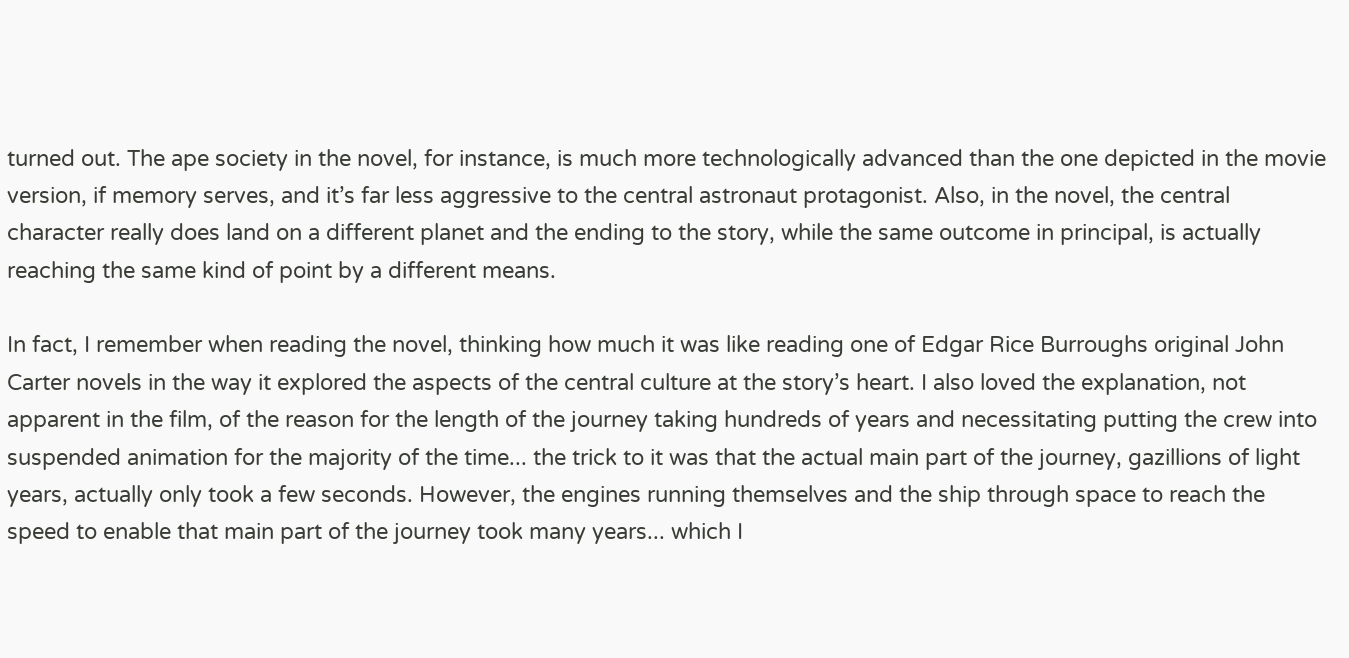turned out. The ape society in the novel, for instance, is much more technologically advanced than the one depicted in the movie version, if memory serves, and it’s far less aggressive to the central astronaut protagonist. Also, in the novel, the central character really does land on a different planet and the ending to the story, while the same outcome in principal, is actually reaching the same kind of point by a different means.

In fact, I remember when reading the novel, thinking how much it was like reading one of Edgar Rice Burroughs original John Carter novels in the way it explored the aspects of the central culture at the story’s heart. I also loved the explanation, not apparent in the film, of the reason for the length of the journey taking hundreds of years and necessitating putting the crew into suspended animation for the majority of the time... the trick to it was that the actual main part of the journey, gazillions of light years, actually only took a few seconds. However, the engines running themselves and the ship through space to reach the speed to enable that main part of the journey took many years... which I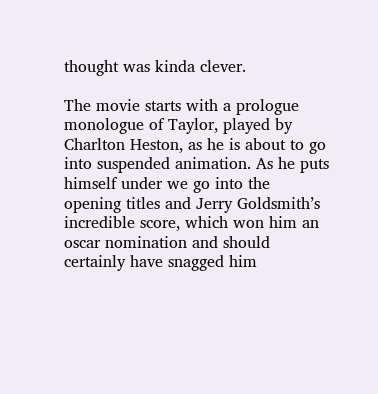thought was kinda clever.

The movie starts with a prologue monologue of Taylor, played by Charlton Heston, as he is about to go into suspended animation. As he puts himself under we go into the opening titles and Jerry Goldsmith’s incredible score, which won him an oscar nomination and should certainly have snagged him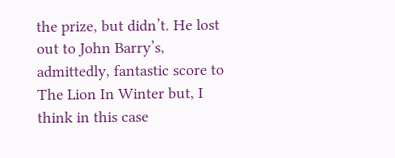the prize, but didn’t. He lost out to John Barry’s, admittedly, fantastic score to The Lion In Winter but, I think in this case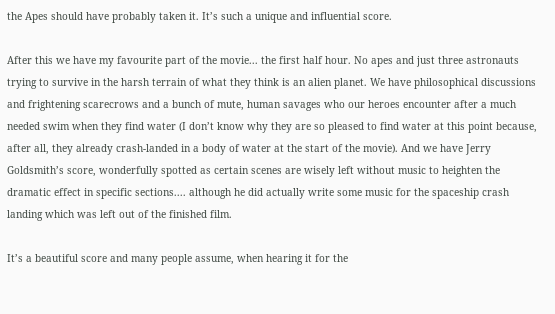the Apes should have probably taken it. It’s such a unique and influential score.

After this we have my favourite part of the movie... the first half hour. No apes and just three astronauts trying to survive in the harsh terrain of what they think is an alien planet. We have philosophical discussions and frightening scarecrows and a bunch of mute, human savages who our heroes encounter after a much needed swim when they find water (I don’t know why they are so pleased to find water at this point because, after all, they already crash-landed in a body of water at the start of the movie). And we have Jerry Goldsmith’s score, wonderfully spotted as certain scenes are wisely left without music to heighten the dramatic effect in specific sections.... although he did actually write some music for the spaceship crash landing which was left out of the finished film.

It’s a beautiful score and many people assume, when hearing it for the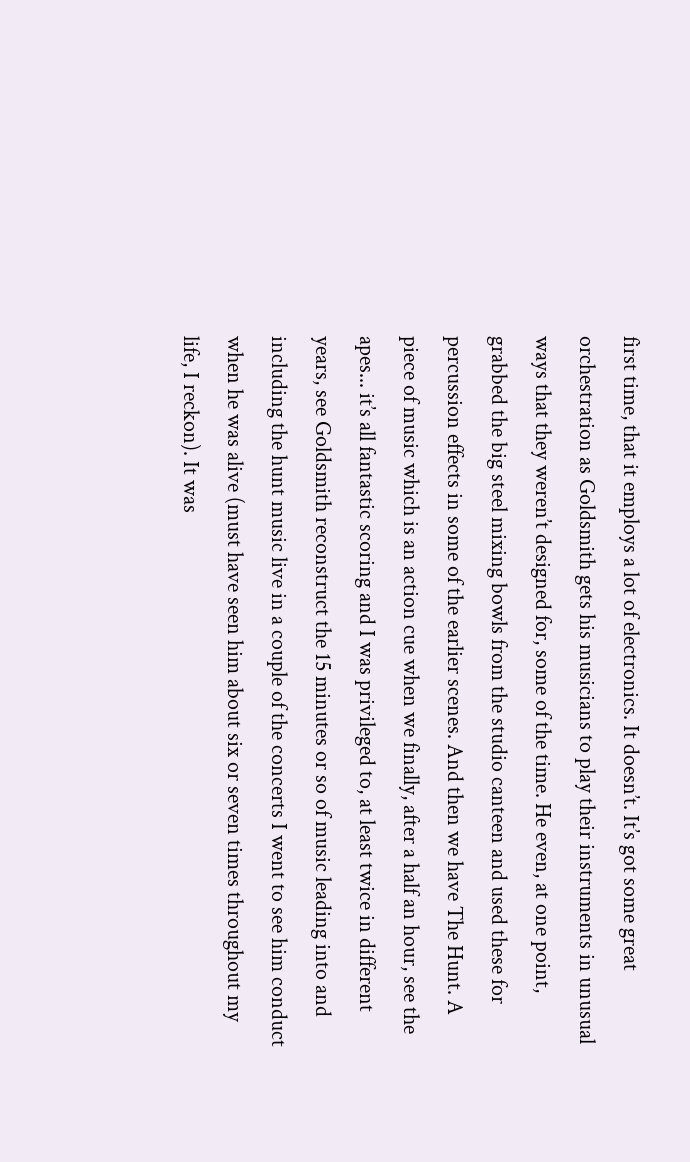first time, that it employs a lot of electronics. It doesn’t. It’s got some great orchestration as Goldsmith gets his musicians to play their instruments in unusual ways that they weren’t designed for, some of the time. He even, at one point, grabbed the big steel mixing bowls from the studio canteen and used these for percussion effects in some of the earlier scenes. And then we have The Hunt. A piece of music which is an action cue when we finally, after a half an hour, see the apes... it’s all fantastic scoring and I was privileged to, at least twice in different years, see Goldsmith reconstruct the 15 minutes or so of music leading into and including the hunt music live in a couple of the concerts I went to see him conduct when he was alive (must have seen him about six or seven times throughout my life, I reckon). It was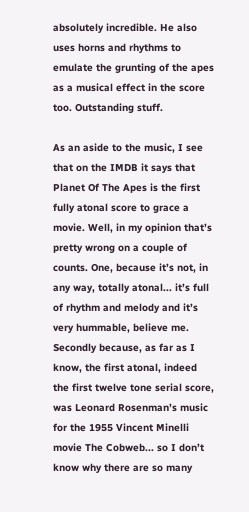absolutely incredible. He also uses horns and rhythms to emulate the grunting of the apes as a musical effect in the score too. Outstanding stuff.

As an aside to the music, I see that on the IMDB it says that Planet Of The Apes is the first fully atonal score to grace a movie. Well, in my opinion that’s pretty wrong on a couple of counts. One, because it’s not, in any way, totally atonal... it’s full of rhythm and melody and it’s very hummable, believe me. Secondly because, as far as I know, the first atonal, indeed the first twelve tone serial score, was Leonard Rosenman’s music for the 1955 Vincent Minelli movie The Cobweb... so I don’t know why there are so many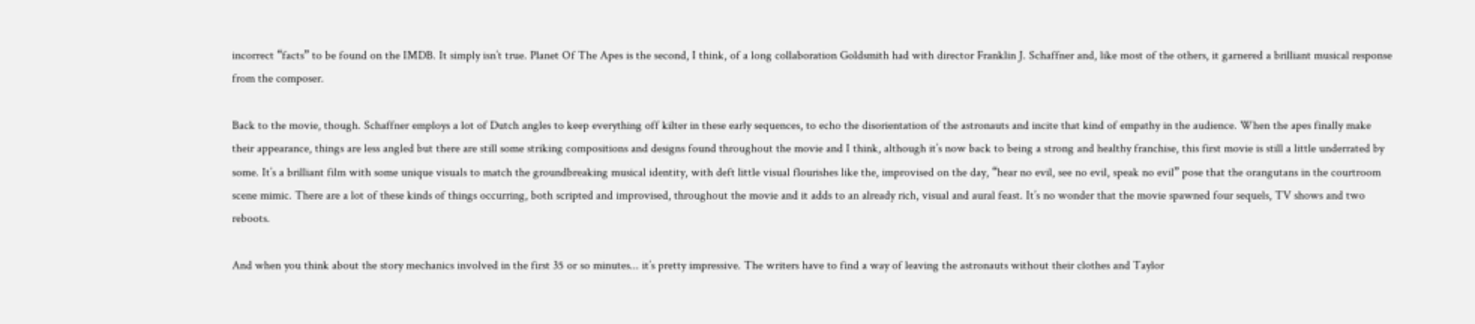incorrect “facts” to be found on the IMDB. It simply isn’t true. Planet Of The Apes is the second, I think, of a long collaboration Goldsmith had with director Franklin J. Schaffner and, like most of the others, it garnered a brilliant musical response from the composer.

Back to the movie, though. Schaffner employs a lot of Dutch angles to keep everything off kilter in these early sequences, to echo the disorientation of the astronauts and incite that kind of empathy in the audience. When the apes finally make their appearance, things are less angled but there are still some striking compositions and designs found throughout the movie and I think, although it’s now back to being a strong and healthy franchise, this first movie is still a little underrated by some. It’s a brilliant film with some unique visuals to match the groundbreaking musical identity, with deft little visual flourishes like the, improvised on the day, “hear no evil, see no evil, speak no evil” pose that the orangutans in the courtroom scene mimic. There are a lot of these kinds of things occurring, both scripted and improvised, throughout the movie and it adds to an already rich, visual and aural feast. It’s no wonder that the movie spawned four sequels, TV shows and two reboots.

And when you think about the story mechanics involved in the first 35 or so minutes... it’s pretty impressive. The writers have to find a way of leaving the astronauts without their clothes and Taylor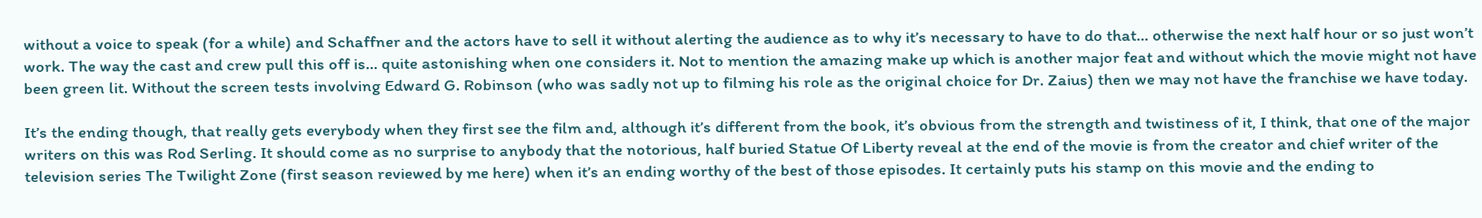without a voice to speak (for a while) and Schaffner and the actors have to sell it without alerting the audience as to why it’s necessary to have to do that... otherwise the next half hour or so just won’t work. The way the cast and crew pull this off is... quite astonishing when one considers it. Not to mention the amazing make up which is another major feat and without which the movie might not have been green lit. Without the screen tests involving Edward G. Robinson (who was sadly not up to filming his role as the original choice for Dr. Zaius) then we may not have the franchise we have today.

It’s the ending though, that really gets everybody when they first see the film and, although it’s different from the book, it’s obvious from the strength and twistiness of it, I think, that one of the major writers on this was Rod Serling. It should come as no surprise to anybody that the notorious, half buried Statue Of Liberty reveal at the end of the movie is from the creator and chief writer of the television series The Twilight Zone (first season reviewed by me here) when it’s an ending worthy of the best of those episodes. It certainly puts his stamp on this movie and the ending to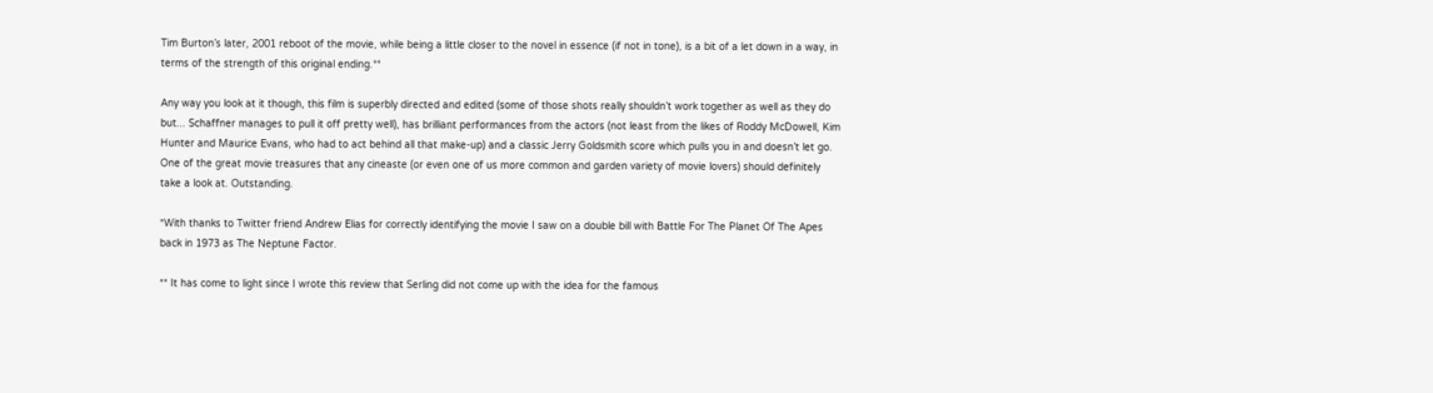Tim Burton’s later, 2001 reboot of the movie, while being a little closer to the novel in essence (if not in tone), is a bit of a let down in a way, in terms of the strength of this original ending.**

Any way you look at it though, this film is superbly directed and edited (some of those shots really shouldn’t work together as well as they do but... Schaffner manages to pull it off pretty well), has brilliant performances from the actors (not least from the likes of Roddy McDowell, Kim Hunter and Maurice Evans, who had to act behind all that make-up) and a classic Jerry Goldsmith score which pulls you in and doesn’t let go. One of the great movie treasures that any cineaste (or even one of us more common and garden variety of movie lovers) should definitely take a look at. Outstanding.

*With thanks to Twitter friend Andrew Elias for correctly identifying the movie I saw on a double bill with Battle For The Planet Of The Apes back in 1973 as The Neptune Factor.

** It has come to light since I wrote this review that Serling did not come up with the idea for the famous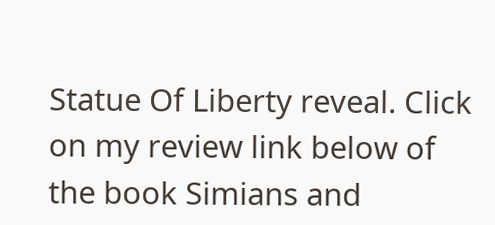Statue Of Liberty reveal. Click on my review link below of the book Simians and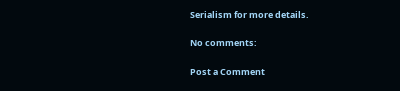Serialism for more details.

No comments:

Post a Comment